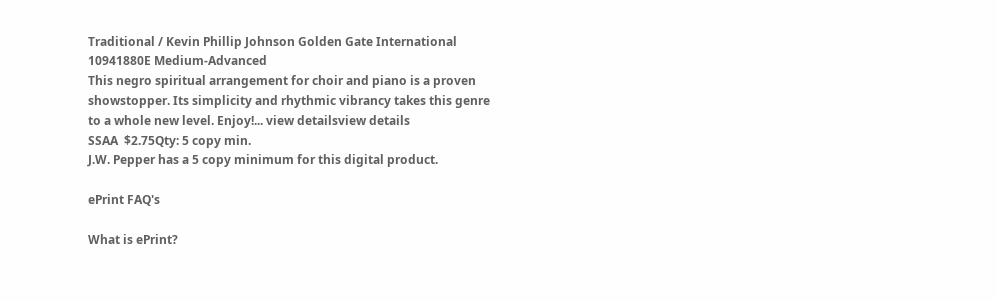Traditional / Kevin Phillip Johnson Golden Gate International
10941880E Medium-Advanced
This negro spiritual arrangement for choir and piano is a proven showstopper. Its simplicity and rhythmic vibrancy takes this genre to a whole new level. Enjoy!... view detailsview details
SSAA  $2.75Qty: 5 copy min.
J.W. Pepper has a 5 copy minimum for this digital product.

ePrint FAQ's

What is ePrint?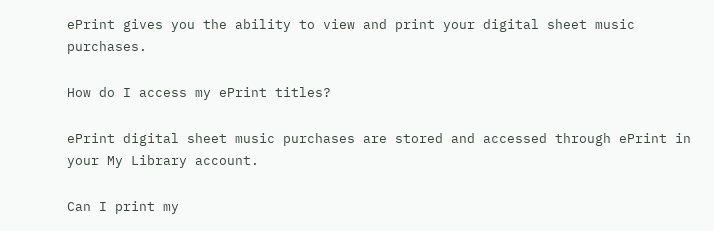ePrint gives you the ability to view and print your digital sheet music purchases.

How do I access my ePrint titles?

ePrint digital sheet music purchases are stored and accessed through ePrint in your My Library account.

Can I print my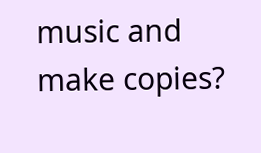music and make copies?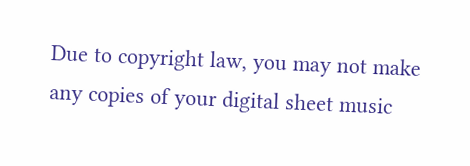Due to copyright law, you may not make any copies of your digital sheet music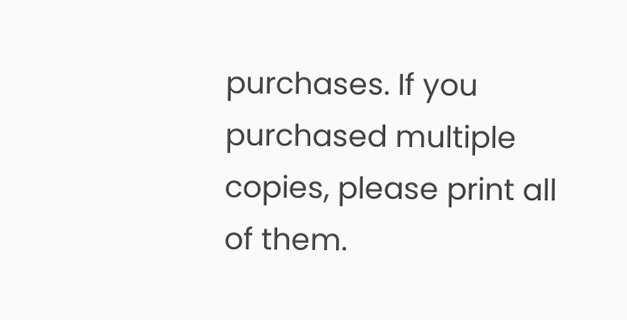purchases. If you purchased multiple copies, please print all of them.